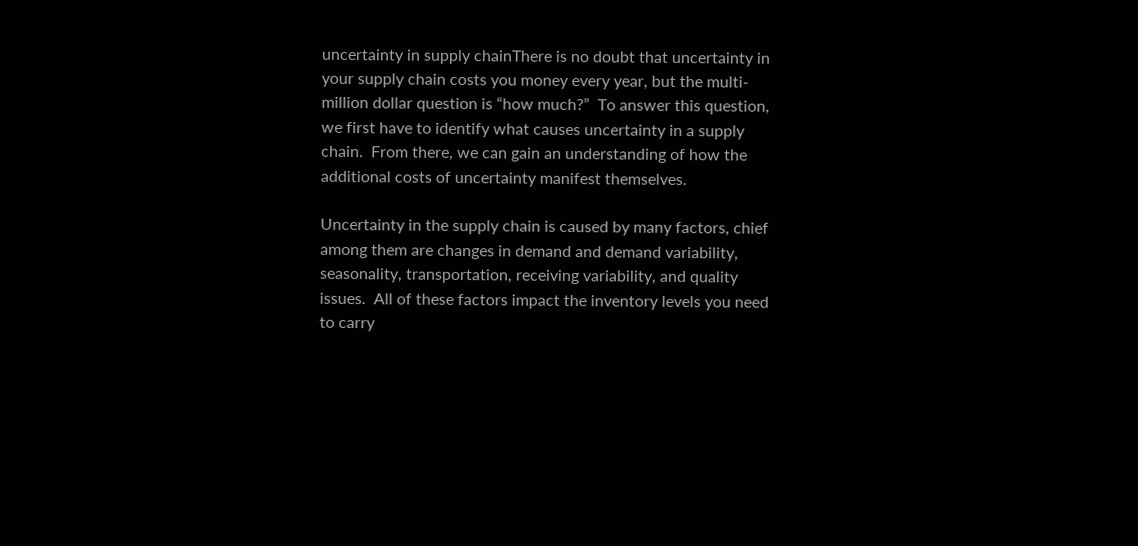uncertainty in supply chainThere is no doubt that uncertainty in your supply chain costs you money every year, but the multi-million dollar question is “how much?”  To answer this question, we first have to identify what causes uncertainty in a supply chain.  From there, we can gain an understanding of how the additional costs of uncertainty manifest themselves.

Uncertainty in the supply chain is caused by many factors, chief among them are changes in demand and demand variability, seasonality, transportation, receiving variability, and quality issues.  All of these factors impact the inventory levels you need to carry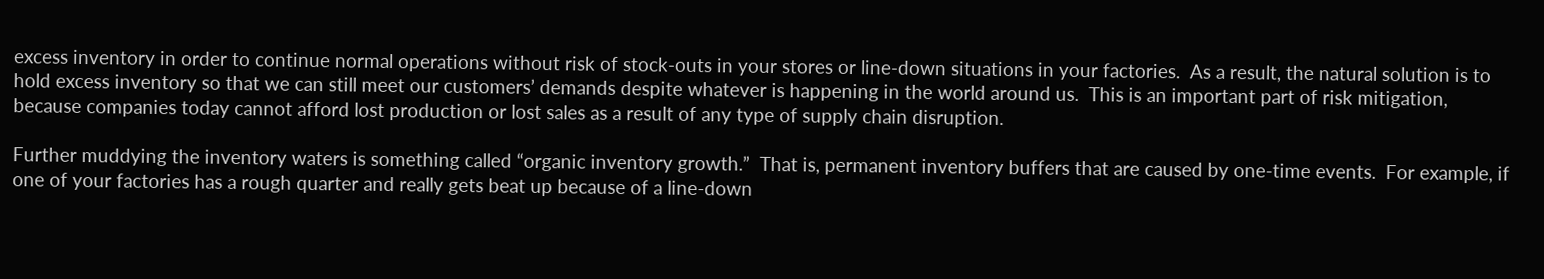excess inventory in order to continue normal operations without risk of stock-outs in your stores or line-down situations in your factories.  As a result, the natural solution is to hold excess inventory so that we can still meet our customers’ demands despite whatever is happening in the world around us.  This is an important part of risk mitigation, because companies today cannot afford lost production or lost sales as a result of any type of supply chain disruption.

Further muddying the inventory waters is something called “organic inventory growth.”  That is, permanent inventory buffers that are caused by one-time events.  For example, if one of your factories has a rough quarter and really gets beat up because of a line-down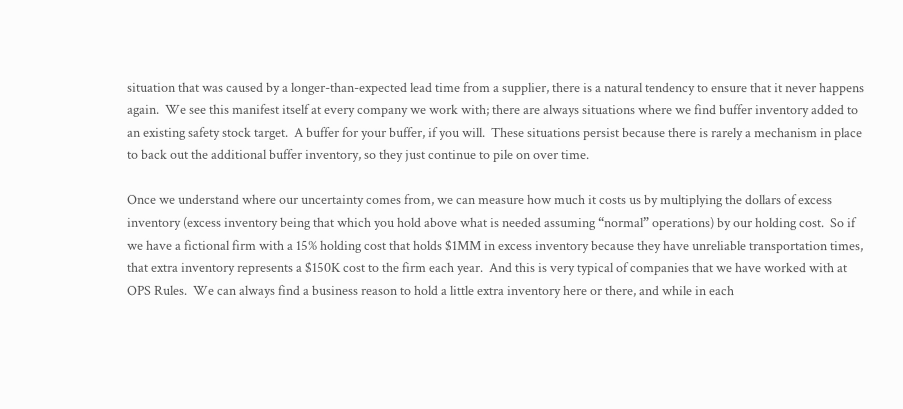situation that was caused by a longer-than-expected lead time from a supplier, there is a natural tendency to ensure that it never happens again.  We see this manifest itself at every company we work with; there are always situations where we find buffer inventory added to an existing safety stock target.  A buffer for your buffer, if you will.  These situations persist because there is rarely a mechanism in place to back out the additional buffer inventory, so they just continue to pile on over time.

Once we understand where our uncertainty comes from, we can measure how much it costs us by multiplying the dollars of excess inventory (excess inventory being that which you hold above what is needed assuming “normal” operations) by our holding cost.  So if we have a fictional firm with a 15% holding cost that holds $1MM in excess inventory because they have unreliable transportation times, that extra inventory represents a $150K cost to the firm each year.  And this is very typical of companies that we have worked with at OPS Rules.  We can always find a business reason to hold a little extra inventory here or there, and while in each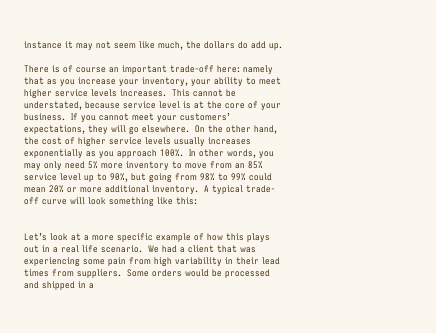instance it may not seem like much, the dollars do add up.

There is of course an important trade-off here: namely that as you increase your inventory, your ability to meet higher service levels increases.  This cannot be understated, because service level is at the core of your business.  If you cannot meet your customers’ expectations, they will go elsewhere.  On the other hand, the cost of higher service levels usually increases exponentially as you approach 100%.  In other words, you may only need 5% more inventory to move from an 85% service level up to 90%, but going from 98% to 99% could mean 20% or more additional inventory.  A typical trade-off curve will look something like this:


Let’s look at a more specific example of how this plays out in a real life scenario.  We had a client that was experiencing some pain from high variability in their lead times from suppliers.  Some orders would be processed and shipped in a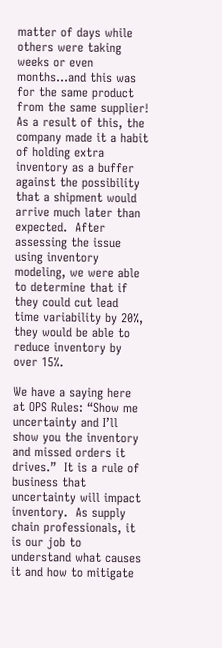matter of days while others were taking weeks or even months…and this was for the same product from the same supplier!  As a result of this, the company made it a habit of holding extra inventory as a buffer against the possibility that a shipment would arrive much later than expected.  After assessing the issue using inventory modeling, we were able to determine that if they could cut lead time variability by 20%, they would be able to reduce inventory by over 15%.

We have a saying here at OPS Rules: “Show me uncertainty and I’ll show you the inventory and missed orders it drives.”  It is a rule of business that uncertainty will impact inventory.  As supply chain professionals, it is our job to understand what causes it and how to mitigate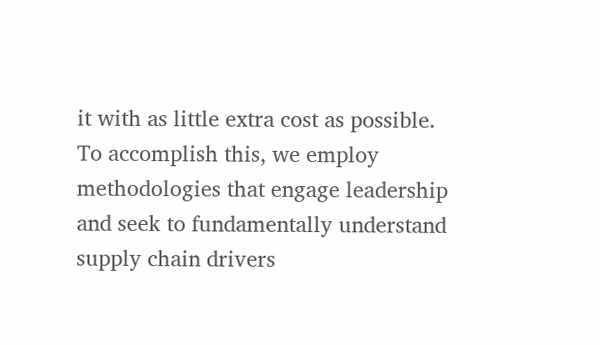it with as little extra cost as possible.  To accomplish this, we employ methodologies that engage leadership and seek to fundamentally understand supply chain drivers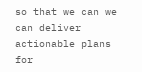so that we can we can deliver actionable plans for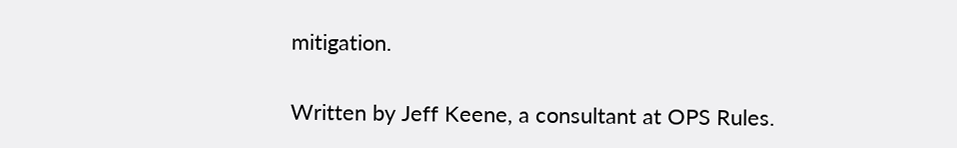mitigation.

Written by Jeff Keene, a consultant at OPS Rules.